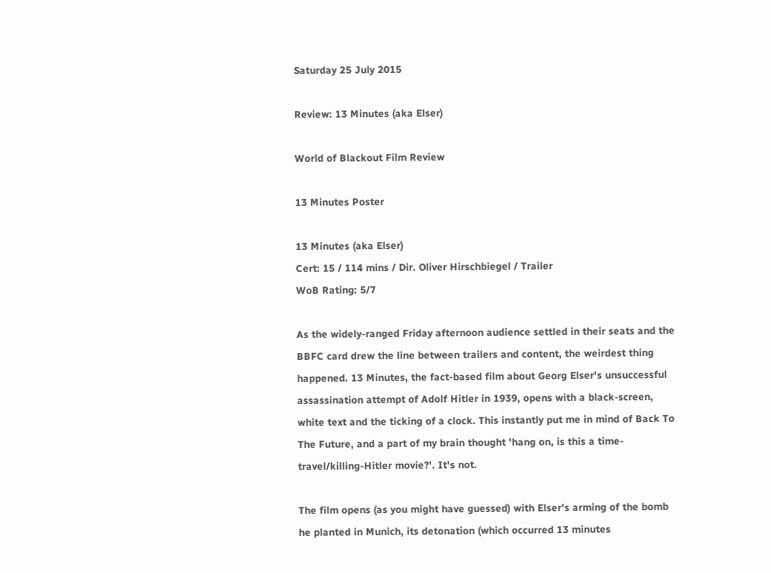Saturday 25 July 2015

Review: 13 Minutes (aka Elser)

World of Blackout Film Review

13 Minutes Poster

13 Minutes (aka Elser)
Cert: 15 / 114 mins / Dir. Oliver Hirschbiegel / Trailer
WoB Rating: 5/7

As the widely-ranged Friday afternoon audience settled in their seats and the BBFC card drew the line between trailers and content, the weirdest thing happened. 13 Minutes, the fact-based film about Georg Elser's unsuccessful assassination attempt of Adolf Hitler in 1939, opens with a black-screen, white text and the ticking of a clock. This instantly put me in mind of Back To The Future, and a part of my brain thought 'hang on, is this a time-travel/killing-Hitler movie?'. It's not.

The film opens (as you might have guessed) with Elser's arming of the bomb he planted in Munich, its detonation (which occurred 13 minutes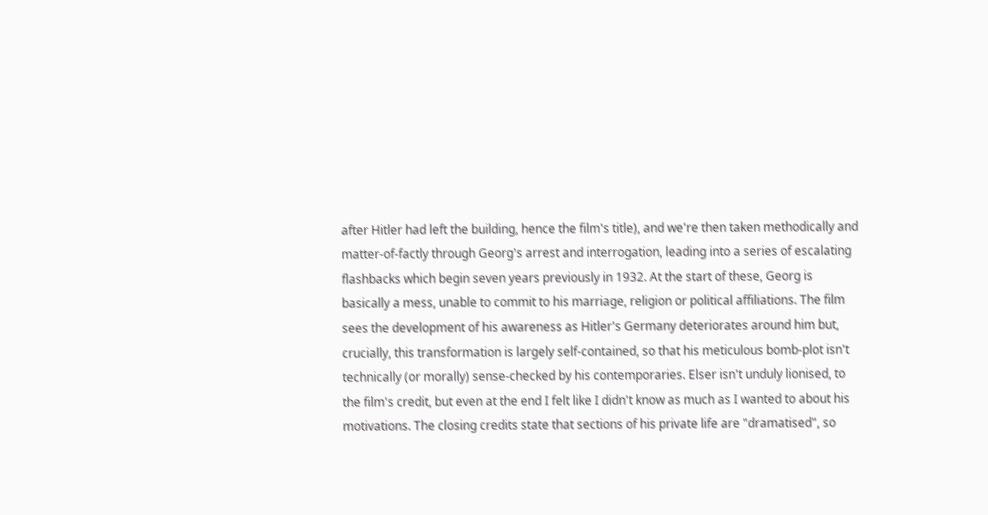after Hitler had left the building, hence the film's title), and we're then taken methodically and matter-of-factly through Georg's arrest and interrogation, leading into a series of escalating flashbacks which begin seven years previously in 1932. At the start of these, Georg is basically a mess, unable to commit to his marriage, religion or political affiliations. The film sees the development of his awareness as Hitler's Germany deteriorates around him but, crucially, this transformation is largely self-contained, so that his meticulous bomb-plot isn't technically (or morally) sense-checked by his contemporaries. Elser isn't unduly lionised, to the film's credit, but even at the end I felt like I didn't know as much as I wanted to about his motivations. The closing credits state that sections of his private life are "dramatised", so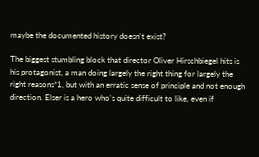maybe the documented history doesn't exist?

The biggest stumbling block that director Oliver Hirschbiegel hits is his protagonist, a man doing largely the right thing for largely the right reasons*1, but with an erratic sense of principle and not enough direction. Elser is a hero who's quite difficult to like, even if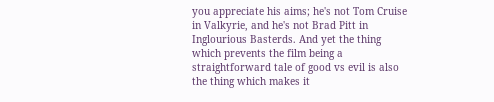you appreciate his aims; he's not Tom Cruise in Valkyrie, and he's not Brad Pitt in Inglourious Basterds. And yet the thing which prevents the film being a straightforward tale of good vs evil is also the thing which makes it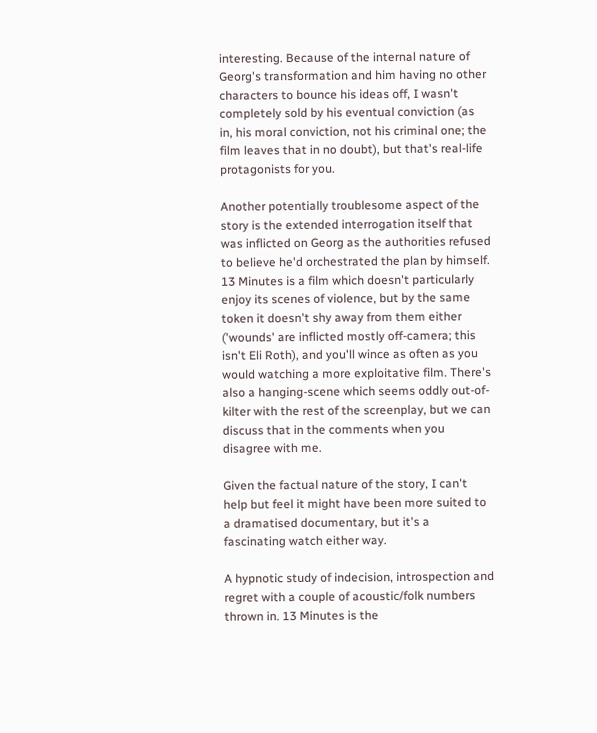interesting. Because of the internal nature of Georg's transformation and him having no other characters to bounce his ideas off, I wasn't completely sold by his eventual conviction (as in, his moral conviction, not his criminal one; the film leaves that in no doubt), but that's real-life protagonists for you.

Another potentially troublesome aspect of the story is the extended interrogation itself that was inflicted on Georg as the authorities refused to believe he'd orchestrated the plan by himself. 13 Minutes is a film which doesn't particularly enjoy its scenes of violence, but by the same token it doesn't shy away from them either ('wounds' are inflicted mostly off-camera; this isn't Eli Roth), and you'll wince as often as you would watching a more exploitative film. There's also a hanging-scene which seems oddly out-of-kilter with the rest of the screenplay, but we can discuss that in the comments when you disagree with me.

Given the factual nature of the story, I can't help but feel it might have been more suited to a dramatised documentary, but it's a fascinating watch either way.

A hypnotic study of indecision, introspection and regret with a couple of acoustic/folk numbers thrown in. 13 Minutes is the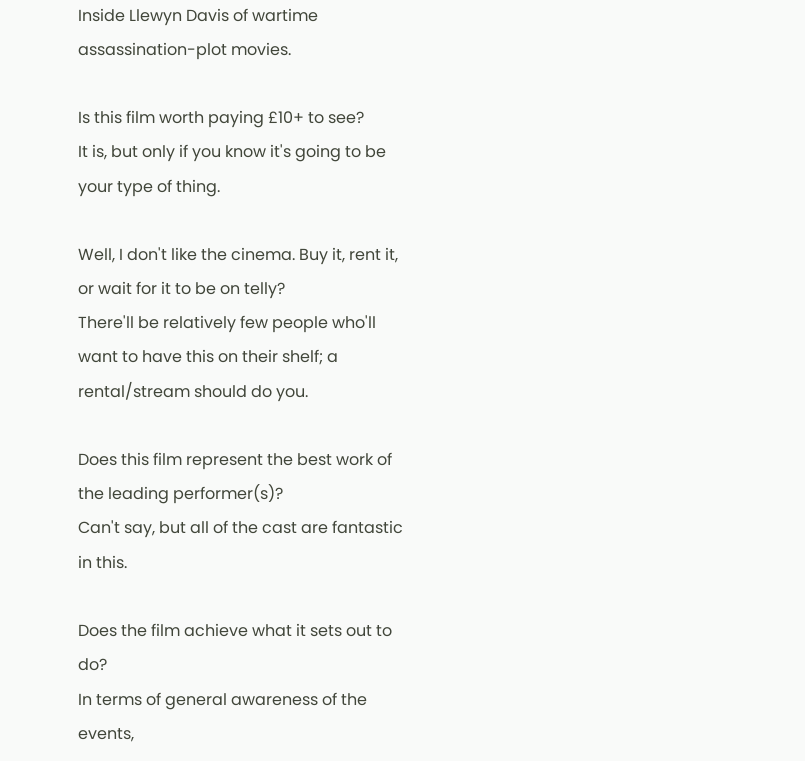Inside Llewyn Davis of wartime assassination-plot movies.

Is this film worth paying £10+ to see?
It is, but only if you know it's going to be your type of thing.

Well, I don't like the cinema. Buy it, rent it, or wait for it to be on telly?
There'll be relatively few people who'll want to have this on their shelf; a rental/stream should do you.

Does this film represent the best work of the leading performer(s)?
Can't say, but all of the cast are fantastic in this.

Does the film achieve what it sets out to do?
In terms of general awareness of the events,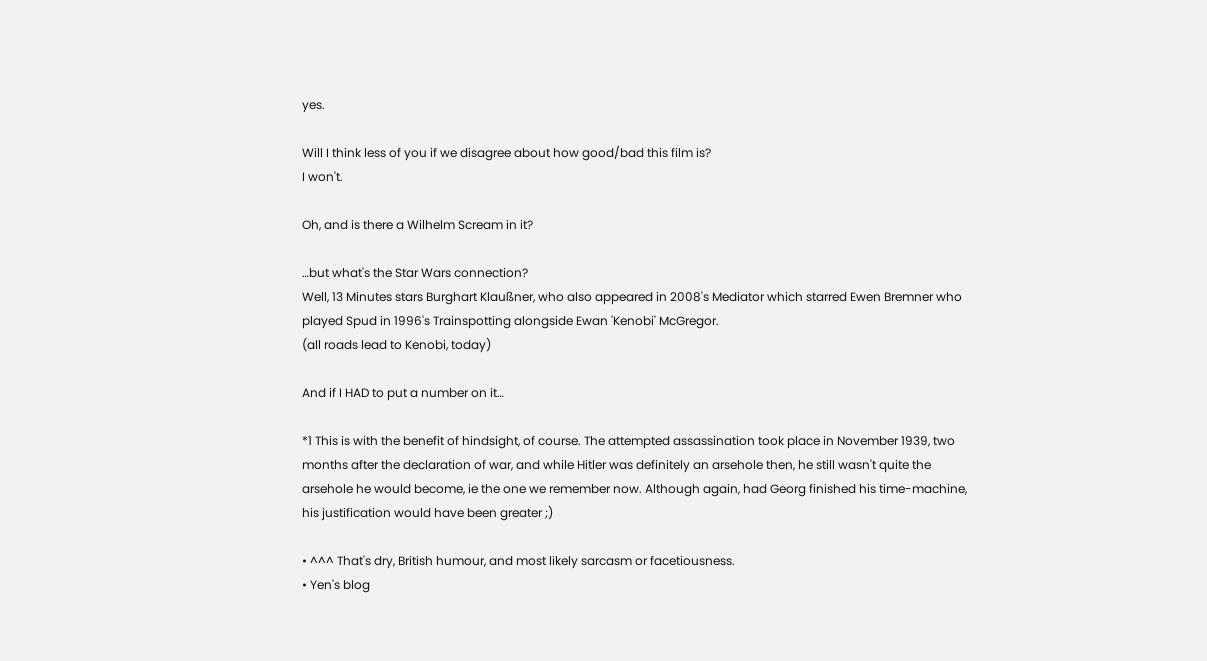yes.

Will I think less of you if we disagree about how good/bad this film is?
I won't.

Oh, and is there a Wilhelm Scream in it?

…but what's the Star Wars connection?
Well, 13 Minutes stars Burghart Klaußner, who also appeared in 2008's Mediator which starred Ewen Bremner who played Spud in 1996's Trainspotting alongside Ewan 'Kenobi' McGregor.
(all roads lead to Kenobi, today)

And if I HAD to put a number on it…

*1 This is with the benefit of hindsight, of course. The attempted assassination took place in November 1939, two months after the declaration of war, and while Hitler was definitely an arsehole then, he still wasn't quite the arsehole he would become, ie the one we remember now. Although again, had Georg finished his time-machine, his justification would have been greater ;)

• ^^^ That's dry, British humour, and most likely sarcasm or facetiousness.
• Yen's blog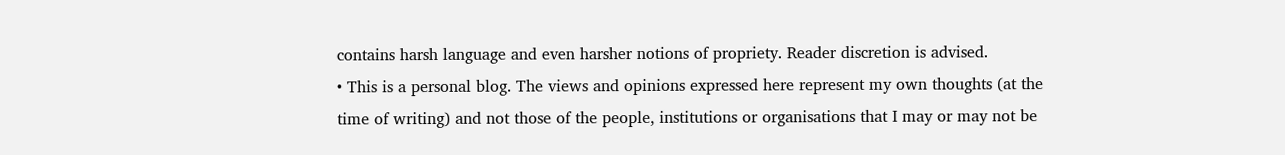contains harsh language and even harsher notions of propriety. Reader discretion is advised.
• This is a personal blog. The views and opinions expressed here represent my own thoughts (at the time of writing) and not those of the people, institutions or organisations that I may or may not be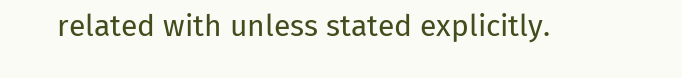related with unless stated explicitly.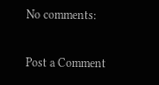No comments:

Post a Comment